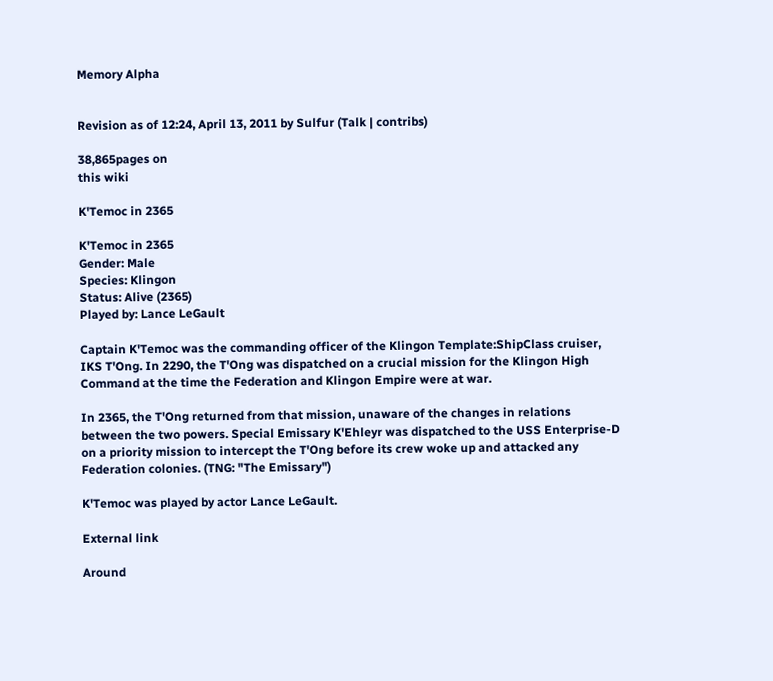Memory Alpha


Revision as of 12:24, April 13, 2011 by Sulfur (Talk | contribs)

38,865pages on
this wiki

K'Temoc in 2365

K'Temoc in 2365
Gender: Male
Species: Klingon
Status: Alive (2365)
Played by: Lance LeGault

Captain K'Temoc was the commanding officer of the Klingon Template:ShipClass cruiser, IKS T'Ong. In 2290, the T'Ong was dispatched on a crucial mission for the Klingon High Command at the time the Federation and Klingon Empire were at war.

In 2365, the T'Ong returned from that mission, unaware of the changes in relations between the two powers. Special Emissary K'Ehleyr was dispatched to the USS Enterprise-D on a priority mission to intercept the T'Ong before its crew woke up and attacked any Federation colonies. (TNG: "The Emissary")

K'Temoc was played by actor Lance LeGault.

External link

Around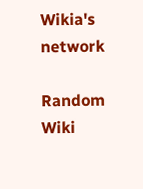Wikia's network

Random Wiki